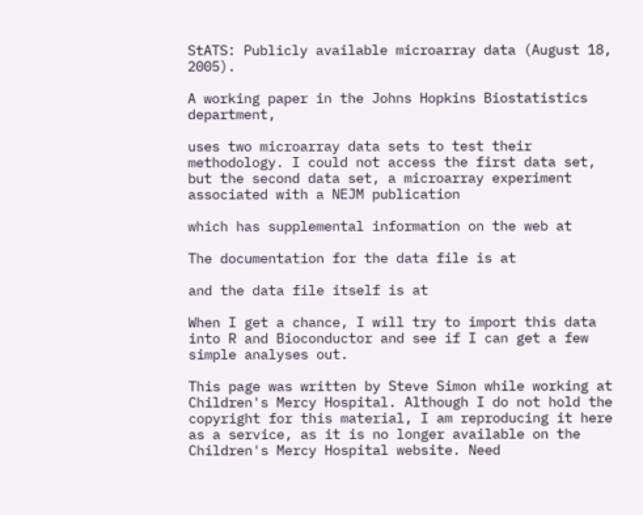StATS: Publicly available microarray data (August 18, 2005).

A working paper in the Johns Hopkins Biostatistics department,

uses two microarray data sets to test their methodology. I could not access the first data set, but the second data set, a microarray experiment associated with a NEJM publication

which has supplemental information on the web at

The documentation for the data file is at

and the data file itself is at

When I get a chance, I will try to import this data into R and Bioconductor and see if I can get a few simple analyses out.

This page was written by Steve Simon while working at Children's Mercy Hospital. Although I do not hold the copyright for this material, I am reproducing it here as a service, as it is no longer available on the Children's Mercy Hospital website. Need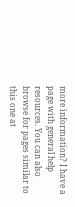more information? I have a page with general help resources. You can also browse for pages similar to this one at